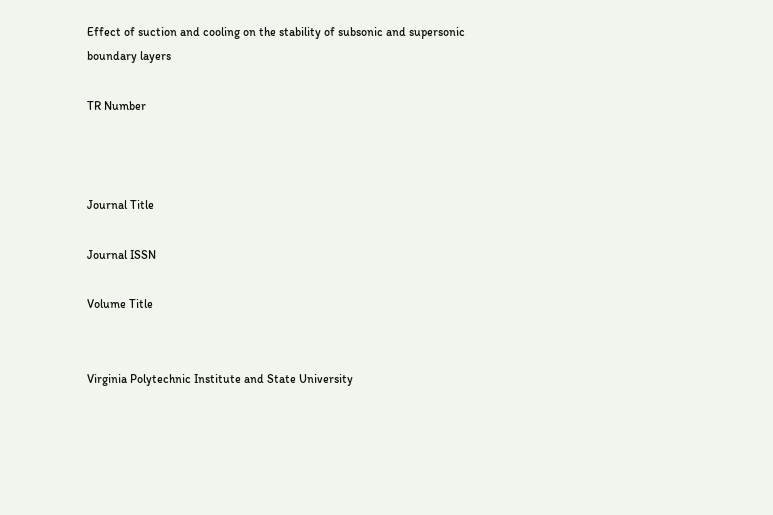Effect of suction and cooling on the stability of subsonic and supersonic boundary layers

TR Number



Journal Title

Journal ISSN

Volume Title


Virginia Polytechnic Institute and State University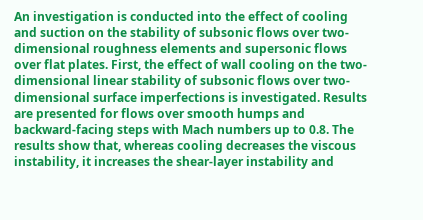An investigation is conducted into the effect of cooling and suction on the stability of subsonic flows over two-dimensional roughness elements and supersonic flows over flat plates. First, the effect of wall cooling on the two-dimensional linear stability of subsonic flows over two-dimensional surface imperfections is investigated. Results are presented for flows over smooth humps and backward-facing steps with Mach numbers up to 0.8. The results show that, whereas cooling decreases the viscous instability, it increases the shear-layer instability and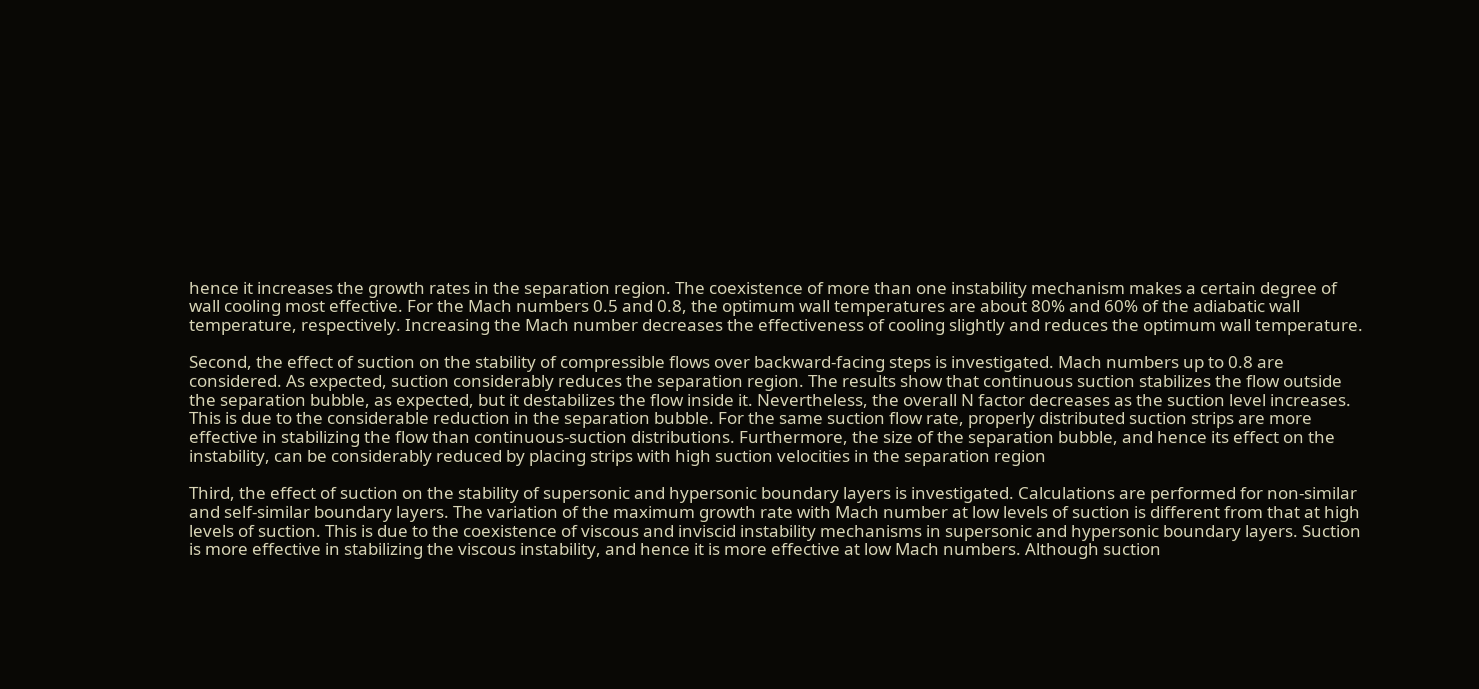hence it increases the growth rates in the separation region. The coexistence of more than one instability mechanism makes a certain degree of wall cooling most effective. For the Mach numbers 0.5 and 0.8, the optimum wall temperatures are about 80% and 60% of the adiabatic wall temperature, respectively. Increasing the Mach number decreases the effectiveness of cooling slightly and reduces the optimum wall temperature.

Second, the effect of suction on the stability of compressible flows over backward-facing steps is investigated. Mach numbers up to 0.8 are considered. As expected, suction considerably reduces the separation region. The results show that continuous suction stabilizes the flow outside the separation bubble, as expected, but it destabilizes the flow inside it. Nevertheless, the overall N factor decreases as the suction level increases. This is due to the considerable reduction in the separation bubble. For the same suction flow rate, properly distributed suction strips are more effective in stabilizing the flow than continuous-suction distributions. Furthermore, the size of the separation bubble, and hence its effect on the instability, can be considerably reduced by placing strips with high suction velocities in the separation region

Third, the effect of suction on the stability of supersonic and hypersonic boundary layers is investigated. Calculations are performed for non-similar and self-similar boundary layers. The variation of the maximum growth rate with Mach number at low levels of suction is different from that at high levels of suction. This is due to the coexistence of viscous and inviscid instability mechanisms in supersonic and hypersonic boundary layers. Suction is more effective in stabilizing the viscous instability, and hence it is more effective at low Mach numbers. Although suction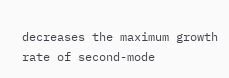decreases the maximum growth rate of second-mode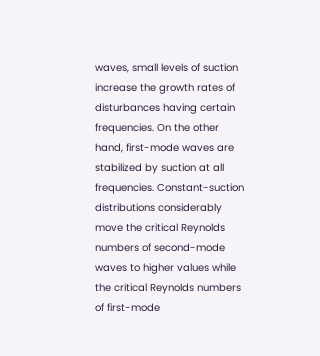waves, small levels of suction increase the growth rates of disturbances having certain frequencies. On the other hand, first-mode waves are stabilized by suction at all frequencies. Constant-suction distributions considerably move the critical Reynolds numbers of second-mode waves to higher values while the critical Reynolds numbers of first-mode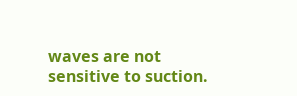waves are not sensitive to suction.